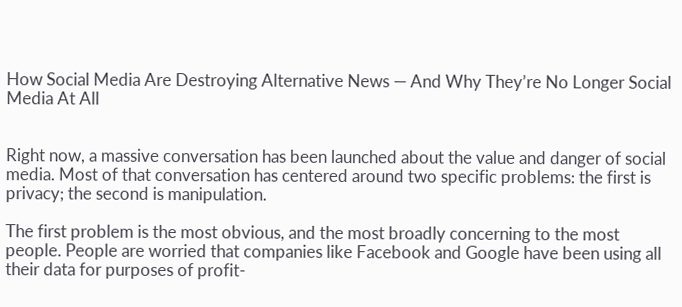How Social Media Are Destroying Alternative News — And Why They’re No Longer Social Media At All


Right now, a massive conversation has been launched about the value and danger of social media. Most of that conversation has centered around two specific problems: the first is privacy; the second is manipulation.

The first problem is the most obvious, and the most broadly concerning to the most people. People are worried that companies like Facebook and Google have been using all their data for purposes of profit-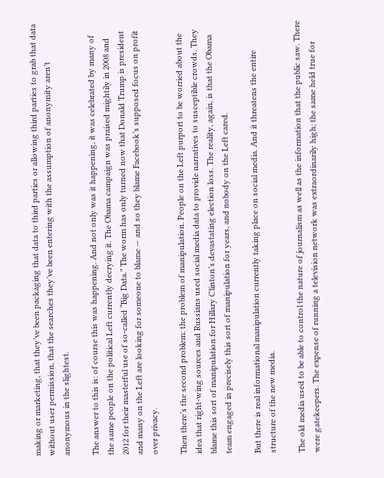making or marketing, that they’ve been packaging that data to third parties or allowing third parties to grab that data without user permission, that the searches they’ve been entering with the assumption of anonymity aren’t anonymous in the slightest.

The answer to this is: of course this was happening. And not only was it happening, it was celebrated by many of the same people on the political Left currently decrying it. The Obama campaign was praised mightily in 2008 and 2012 for their masterful use of so-called “Big Data.” The worm has only turned now that Donald Trump is president and many on the Left are looking for someone to blame — and so they blame Facebook’s supposed focus on profit over privacy.

Then there’s the second problem: the problem of manipulation. People on the Left purport to be worried about the idea that right-wing sources and Russians used social media data to provide narratives to susceptible crowds. They blame this sort of manipulation for Hillary Clinton’s devastating election loss. The reality, again, is that the Obama team engaged in precisely this sort of manipulation for years, and nobody on the Left cared.

But there is real informational manipulation currently taking place on social media. And it threatens the entire structure of the new media.

The old media used to be able to control the nature of journalism as well as the information that the public saw. There were gatekeepers. The expense of running a television network was extraordinarily high; the same held true for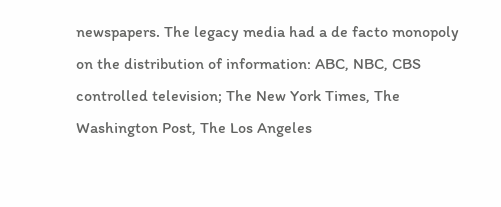newspapers. The legacy media had a de facto monopoly on the distribution of information: ABC, NBC, CBS controlled television; The New York Times, The Washington Post, The Los Angeles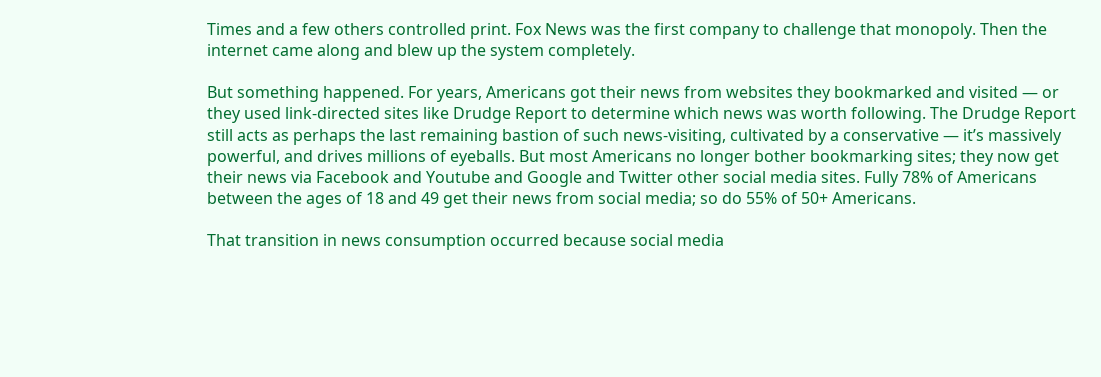Times and a few others controlled print. Fox News was the first company to challenge that monopoly. Then the internet came along and blew up the system completely.

But something happened. For years, Americans got their news from websites they bookmarked and visited — or they used link-directed sites like Drudge Report to determine which news was worth following. The Drudge Report still acts as perhaps the last remaining bastion of such news-visiting, cultivated by a conservative — it’s massively powerful, and drives millions of eyeballs. But most Americans no longer bother bookmarking sites; they now get their news via Facebook and Youtube and Google and Twitter other social media sites. Fully 78% of Americans between the ages of 18 and 49 get their news from social media; so do 55% of 50+ Americans.

That transition in news consumption occurred because social media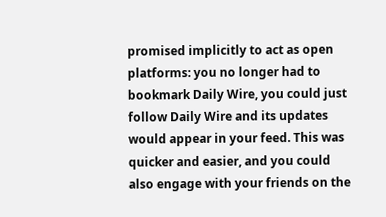promised implicitly to act as open platforms: you no longer had to bookmark Daily Wire, you could just follow Daily Wire and its updates would appear in your feed. This was quicker and easier, and you could also engage with your friends on the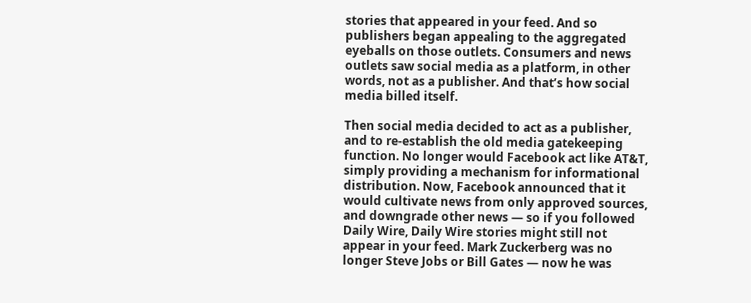stories that appeared in your feed. And so publishers began appealing to the aggregated eyeballs on those outlets. Consumers and news outlets saw social media as a platform, in other words, not as a publisher. And that’s how social media billed itself.

Then social media decided to act as a publisher, and to re-establish the old media gatekeeping function. No longer would Facebook act like AT&T, simply providing a mechanism for informational distribution. Now, Facebook announced that it would cultivate news from only approved sources, and downgrade other news — so if you followed Daily Wire, Daily Wire stories might still not appear in your feed. Mark Zuckerberg was no longer Steve Jobs or Bill Gates — now he was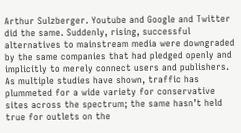Arthur Sulzberger. Youtube and Google and Twitter did the same. Suddenly, rising, successful alternatives to mainstream media were downgraded by the same companies that had pledged openly and implicitly to merely connect users and publishers. As multiple studies have shown, traffic has plummeted for a wide variety for conservative sites across the spectrum; the same hasn’t held true for outlets on the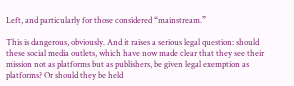Left, and particularly for those considered “mainstream.”

This is dangerous, obviously. And it raises a serious legal question: should these social media outlets, which have now made clear that they see their mission not as platforms but as publishers, be given legal exemption as platforms? Or should they be held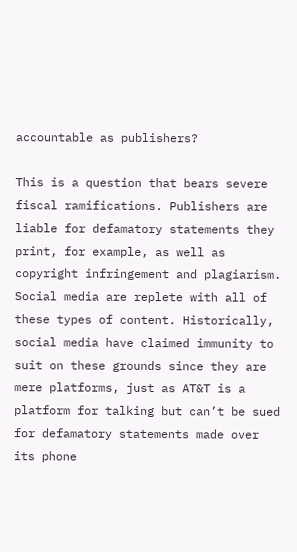accountable as publishers?

This is a question that bears severe fiscal ramifications. Publishers are liable for defamatory statements they print, for example, as well as copyright infringement and plagiarism. Social media are replete with all of these types of content. Historically, social media have claimed immunity to suit on these grounds since they are mere platforms, just as AT&T is a platform for talking but can’t be sued for defamatory statements made over its phone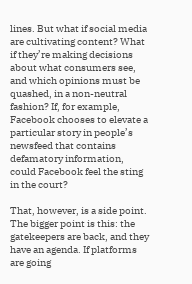lines. But what if social media are cultivating content? What if they’re making decisions about what consumers see, and which opinions must be quashed, in a non-neutral fashion? If, for example, Facebook chooses to elevate a particular story in people’s newsfeed that contains defamatory information, could Facebook feel the sting in the court?

That, however, is a side point. The bigger point is this: the gatekeepers are back, and they have an agenda. If platforms are going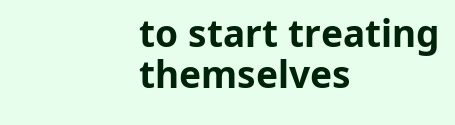to start treating themselves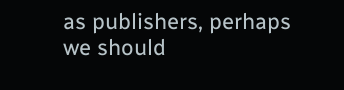as publishers, perhaps we should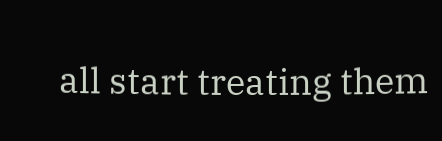all start treating them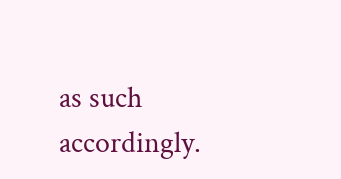as such accordingly.